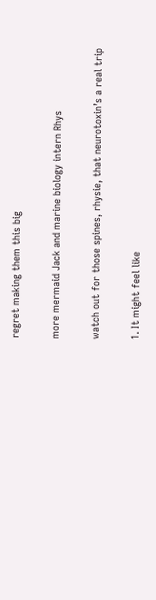regret making them this big

more mermaid Jack and marine biology intern Rhys

watch out for those spines, rhysie, that neurotoxin’s a real trip

1. It might feel like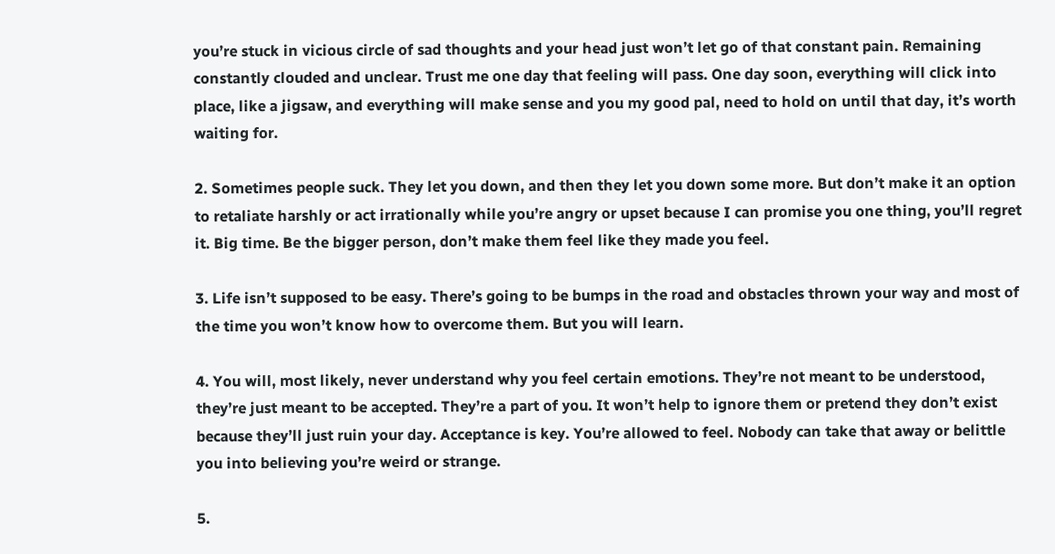you’re stuck in vicious circle of sad thoughts and your head just won’t let go of that constant pain. Remaining constantly clouded and unclear. Trust me one day that feeling will pass. One day soon, everything will click into place, like a jigsaw, and everything will make sense and you my good pal, need to hold on until that day, it’s worth waiting for.

2. Sometimes people suck. They let you down, and then they let you down some more. But don’t make it an option to retaliate harshly or act irrationally while you’re angry or upset because I can promise you one thing, you’ll regret it. Big time. Be the bigger person, don’t make them feel like they made you feel.

3. Life isn’t supposed to be easy. There’s going to be bumps in the road and obstacles thrown your way and most of the time you won’t know how to overcome them. But you will learn.

4. You will, most likely, never understand why you feel certain emotions. They’re not meant to be understood, they’re just meant to be accepted. They’re a part of you. It won’t help to ignore them or pretend they don’t exist because they’ll just ruin your day. Acceptance is key. You’re allowed to feel. Nobody can take that away or belittle you into believing you’re weird or strange.

5.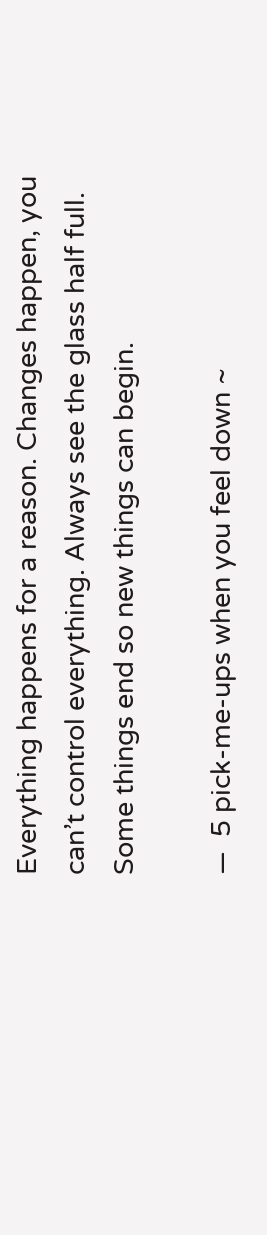Everything happens for a reason. Changes happen, you can’t control everything. Always see the glass half full. Some things end so new things can begin.

—  5 pick-me-ups when you feel down ~